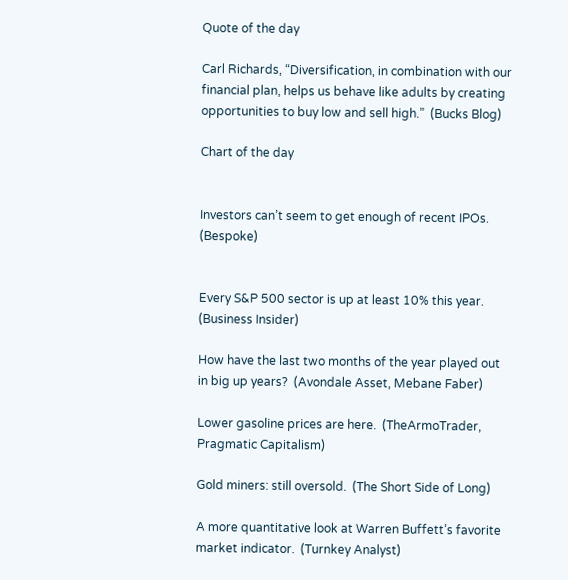Quote of the day

Carl Richards, “Diversification, in combination with our financial plan, helps us behave like adults by creating opportunities to buy low and sell high.”  (Bucks Blog)

Chart of the day


Investors can’t seem to get enough of recent IPOs.  (Bespoke)


Every S&P 500 sector is up at least 10% this year.  (Business Insider)

How have the last two months of the year played out in big up years?  (Avondale Asset, Mebane Faber)

Lower gasoline prices are here.  (TheArmoTrader, Pragmatic Capitalism)

Gold miners: still oversold.  (The Short Side of Long)

A more quantitative look at Warren Buffett’s favorite market indicator.  (Turnkey Analyst)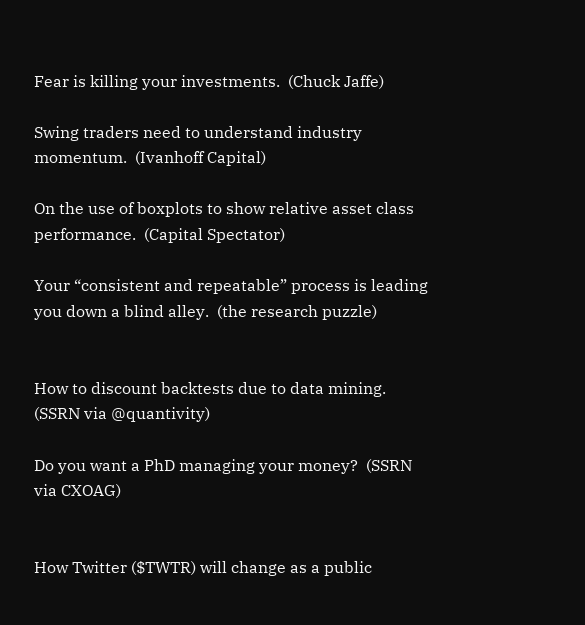Fear is killing your investments.  (Chuck Jaffe)

Swing traders need to understand industry momentum.  (Ivanhoff Capital)

On the use of boxplots to show relative asset class performance.  (Capital Spectator)

Your “consistent and repeatable” process is leading you down a blind alley.  (the research puzzle)


How to discount backtests due to data mining.  (SSRN via @quantivity)

Do you want a PhD managing your money?  (SSRN via CXOAG)


How Twitter ($TWTR) will change as a public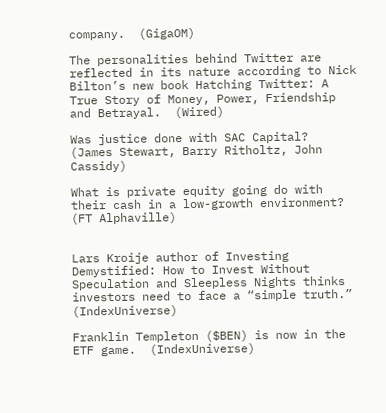company.  (GigaOM)

The personalities behind Twitter are reflected in its nature according to Nick Bilton’s new book Hatching Twitter: A True Story of Money, Power, Friendship and Betrayal.  (Wired)

Was justice done with SAC Capital?  (James Stewart, Barry Ritholtz, John Cassidy)

What is private equity going do with their cash in a low-growth environment?  (FT Alphaville)


Lars Kroije author of Investing Demystified: How to Invest Without Speculation and Sleepless Nights thinks investors need to face a “simple truth.”  (IndexUniverse)

Franklin Templeton ($BEN) is now in the ETF game.  (IndexUniverse)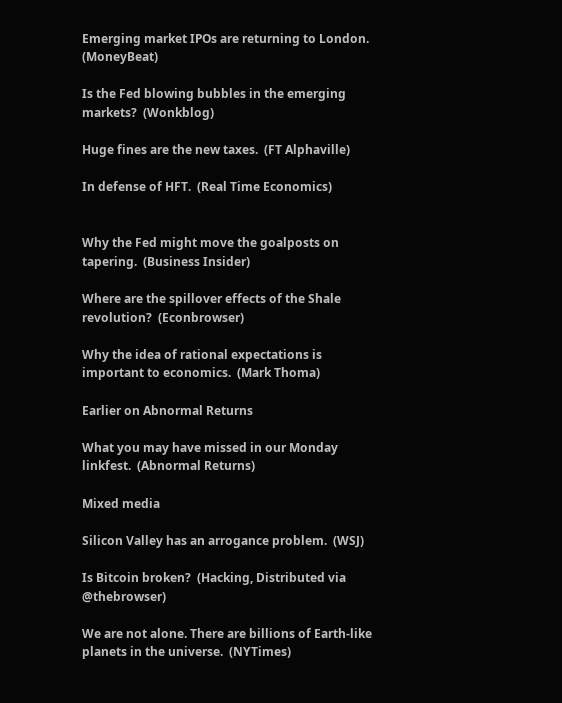Emerging market IPOs are returning to London.  (MoneyBeat)

Is the Fed blowing bubbles in the emerging markets?  (Wonkblog)

Huge fines are the new taxes.  (FT Alphaville)

In defense of HFT.  (Real Time Economics)


Why the Fed might move the goalposts on tapering.  (Business Insider)

Where are the spillover effects of the Shale revolution?  (Econbrowser)

Why the idea of rational expectations is important to economics.  (Mark Thoma)

Earlier on Abnormal Returns

What you may have missed in our Monday linkfest.  (Abnormal Returns)

Mixed media

Silicon Valley has an arrogance problem.  (WSJ)

Is Bitcoin broken?  (Hacking, Distributed via @thebrowser)

We are not alone. There are billions of Earth-like planets in the universe.  (NYTimes)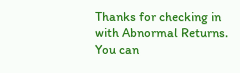Thanks for checking in with Abnormal Returns. You can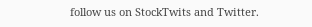follow us on StockTwits and Twitter.